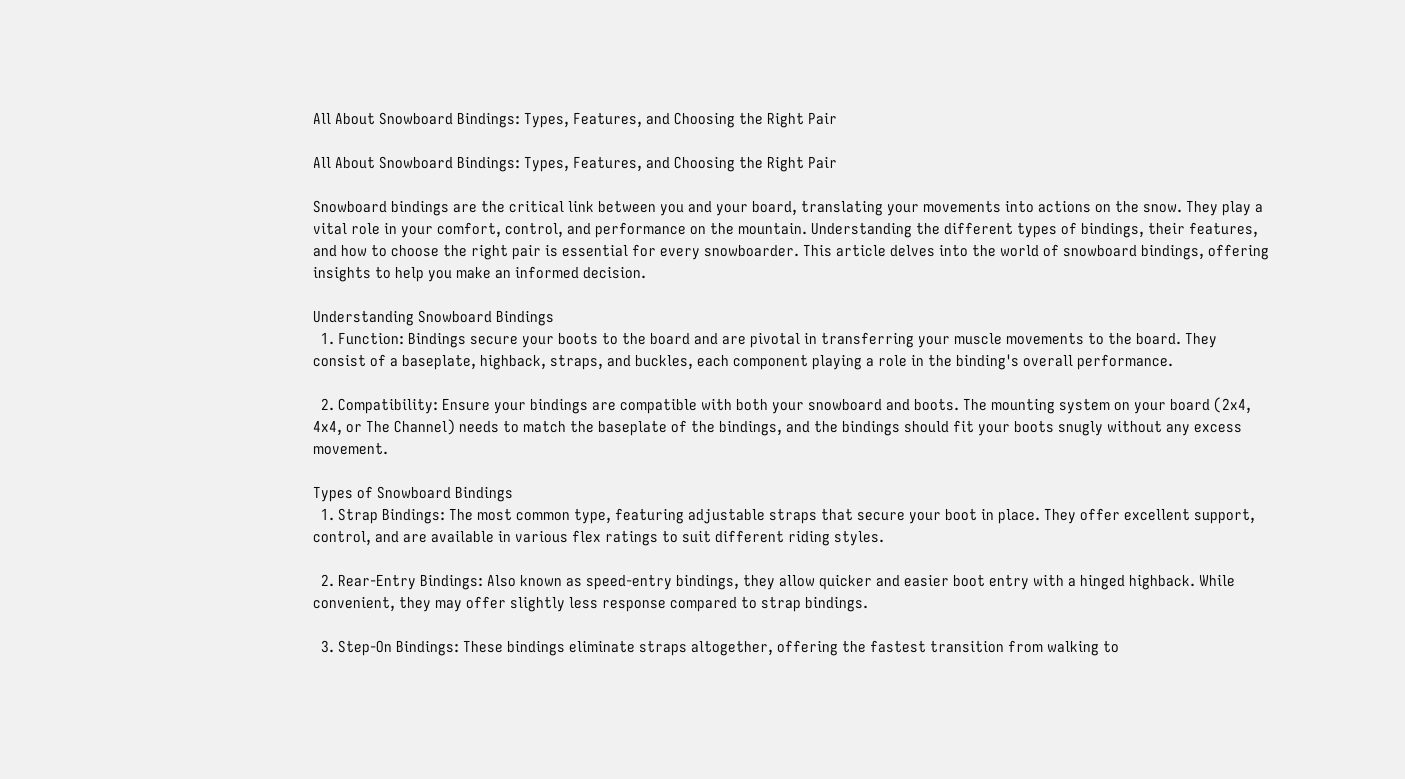All About Snowboard Bindings: Types, Features, and Choosing the Right Pair

All About Snowboard Bindings: Types, Features, and Choosing the Right Pair

Snowboard bindings are the critical link between you and your board, translating your movements into actions on the snow. They play a vital role in your comfort, control, and performance on the mountain. Understanding the different types of bindings, their features, and how to choose the right pair is essential for every snowboarder. This article delves into the world of snowboard bindings, offering insights to help you make an informed decision.

Understanding Snowboard Bindings
  1. Function: Bindings secure your boots to the board and are pivotal in transferring your muscle movements to the board. They consist of a baseplate, highback, straps, and buckles, each component playing a role in the binding's overall performance.

  2. Compatibility: Ensure your bindings are compatible with both your snowboard and boots. The mounting system on your board (2x4, 4x4, or The Channel) needs to match the baseplate of the bindings, and the bindings should fit your boots snugly without any excess movement.

Types of Snowboard Bindings
  1. Strap Bindings: The most common type, featuring adjustable straps that secure your boot in place. They offer excellent support, control, and are available in various flex ratings to suit different riding styles.

  2. Rear-Entry Bindings: Also known as speed-entry bindings, they allow quicker and easier boot entry with a hinged highback. While convenient, they may offer slightly less response compared to strap bindings.

  3. Step-On Bindings: These bindings eliminate straps altogether, offering the fastest transition from walking to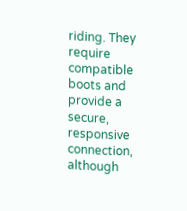riding. They require compatible boots and provide a secure, responsive connection, although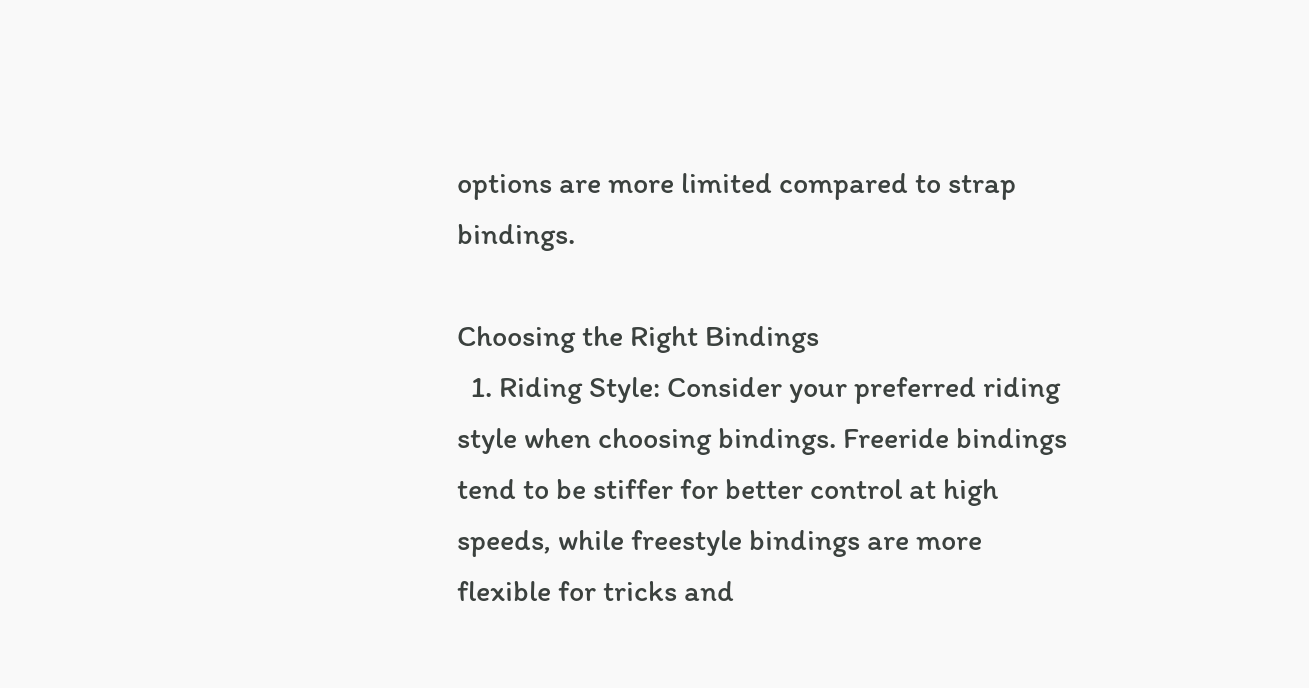options are more limited compared to strap bindings.

Choosing the Right Bindings
  1. Riding Style: Consider your preferred riding style when choosing bindings. Freeride bindings tend to be stiffer for better control at high speeds, while freestyle bindings are more flexible for tricks and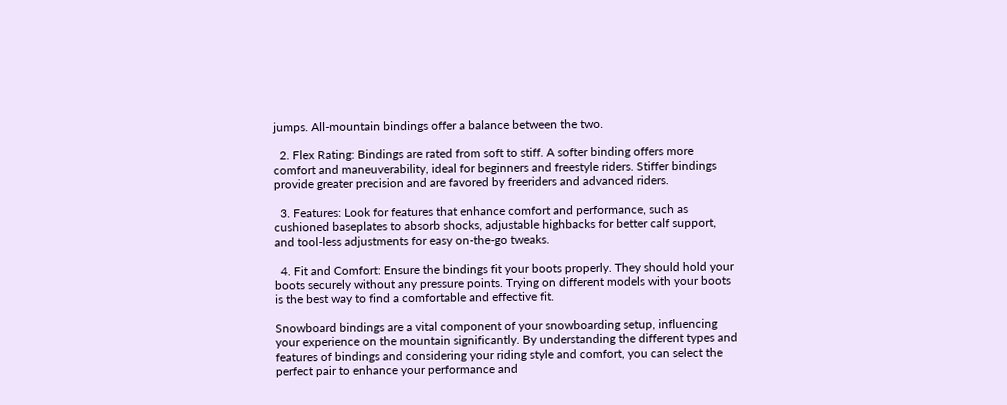jumps. All-mountain bindings offer a balance between the two.

  2. Flex Rating: Bindings are rated from soft to stiff. A softer binding offers more comfort and maneuverability, ideal for beginners and freestyle riders. Stiffer bindings provide greater precision and are favored by freeriders and advanced riders.

  3. Features: Look for features that enhance comfort and performance, such as cushioned baseplates to absorb shocks, adjustable highbacks for better calf support, and tool-less adjustments for easy on-the-go tweaks.

  4. Fit and Comfort: Ensure the bindings fit your boots properly. They should hold your boots securely without any pressure points. Trying on different models with your boots is the best way to find a comfortable and effective fit.

Snowboard bindings are a vital component of your snowboarding setup, influencing your experience on the mountain significantly. By understanding the different types and features of bindings and considering your riding style and comfort, you can select the perfect pair to enhance your performance and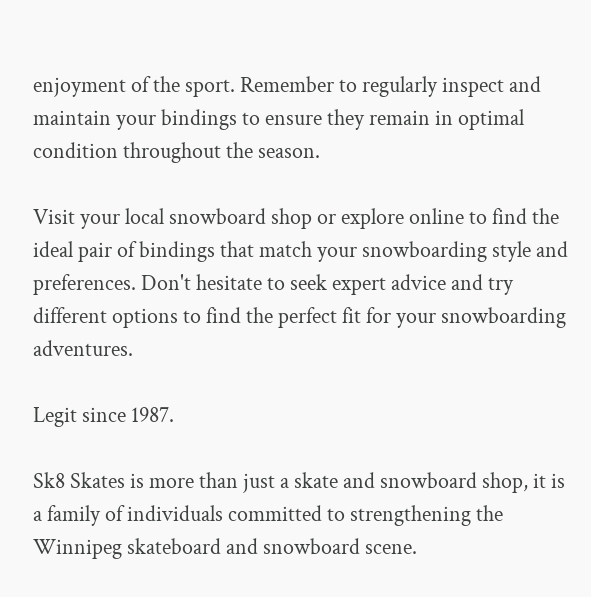enjoyment of the sport. Remember to regularly inspect and maintain your bindings to ensure they remain in optimal condition throughout the season.

Visit your local snowboard shop or explore online to find the ideal pair of bindings that match your snowboarding style and preferences. Don't hesitate to seek expert advice and try different options to find the perfect fit for your snowboarding adventures.

Legit since 1987.

Sk8 Skates is more than just a skate and snowboard shop, it is a family of individuals committed to strengthening the Winnipeg skateboard and snowboard scene.